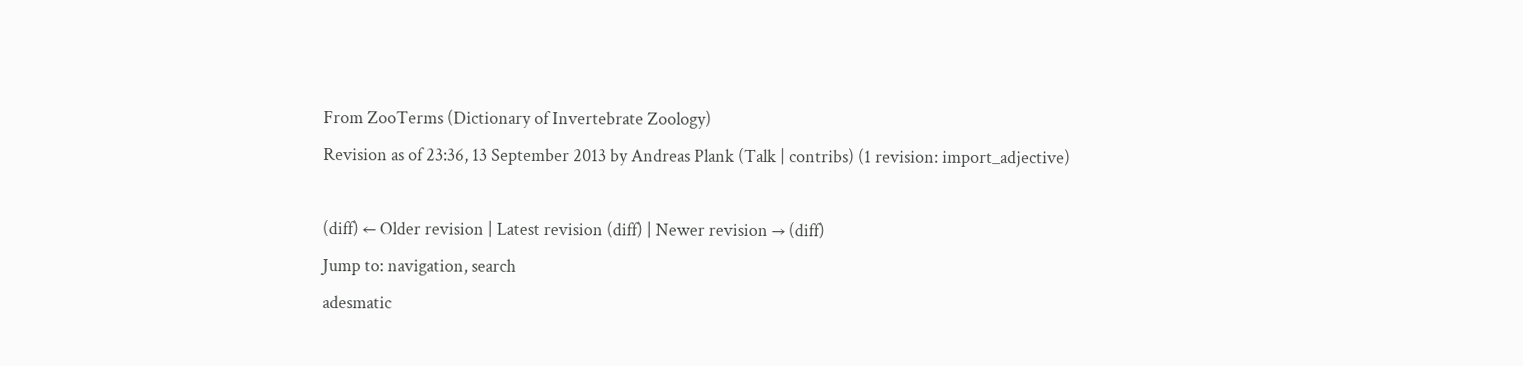From ZooTerms (Dictionary of Invertebrate Zoology)
Revision as of 23:36, 13 September 2013 by Andreas Plank (Talk | contribs) (1 revision: import_adjective)

(diff) ← Older revision | Latest revision (diff) | Newer revision → (diff)
Jump to: navigation, search
adesmatic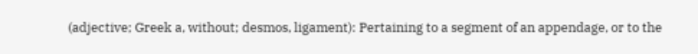(adjective; Greek a, without; desmos, ligament): Pertaining to a segment of an appendage, or to the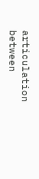articulation between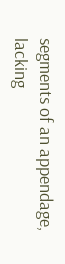segments of an appendage, lacking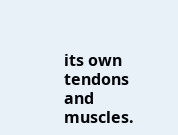its own tendons and muscles.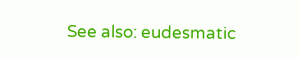See also: eudesmatic